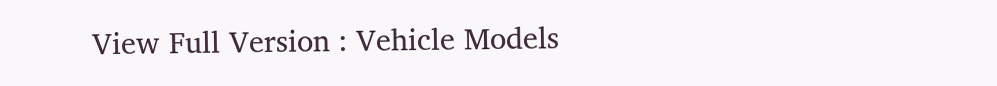View Full Version : Vehicle Models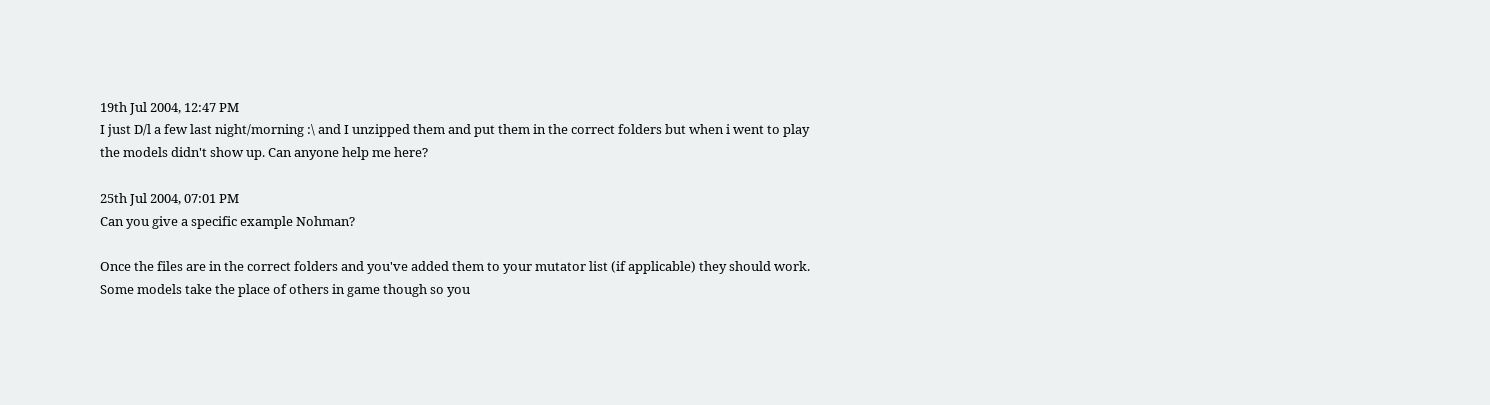19th Jul 2004, 12:47 PM
I just D/l a few last night/morning :\ and I unzipped them and put them in the correct folders but when i went to play the models didn't show up. Can anyone help me here?

25th Jul 2004, 07:01 PM
Can you give a specific example Nohman?

Once the files are in the correct folders and you've added them to your mutator list (if applicable) they should work. Some models take the place of others in game though so you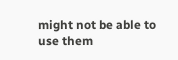might not be able to use them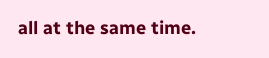all at the same time.